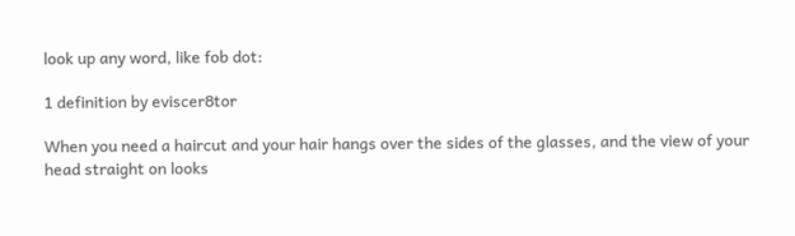look up any word, like fob dot:

1 definition by eviscer8tor

When you need a haircut and your hair hangs over the sides of the glasses, and the view of your head straight on looks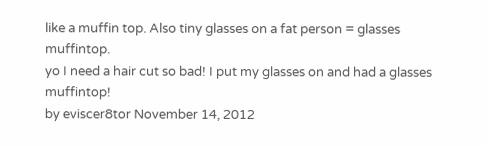like a muffin top. Also tiny glasses on a fat person = glasses muffintop.
yo I need a hair cut so bad! I put my glasses on and had a glasses muffintop!
by eviscer8tor November 14, 2012